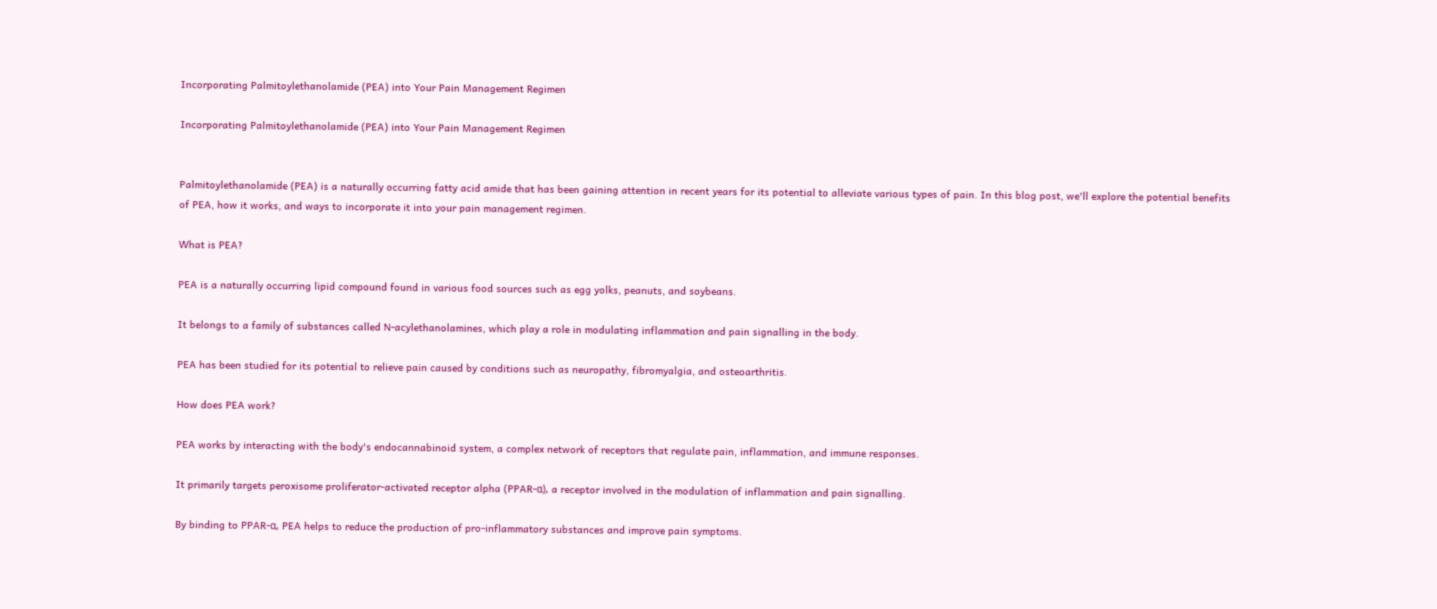Incorporating Palmitoylethanolamide (PEA) into Your Pain Management Regimen

Incorporating Palmitoylethanolamide (PEA) into Your Pain Management Regimen


Palmitoylethanolamide (PEA) is a naturally occurring fatty acid amide that has been gaining attention in recent years for its potential to alleviate various types of pain. In this blog post, we'll explore the potential benefits of PEA, how it works, and ways to incorporate it into your pain management regimen.

What is PEA?

PEA is a naturally occurring lipid compound found in various food sources such as egg yolks, peanuts, and soybeans.

It belongs to a family of substances called N-acylethanolamines, which play a role in modulating inflammation and pain signalling in the body.

PEA has been studied for its potential to relieve pain caused by conditions such as neuropathy, fibromyalgia, and osteoarthritis.

How does PEA work?

PEA works by interacting with the body's endocannabinoid system, a complex network of receptors that regulate pain, inflammation, and immune responses.

It primarily targets peroxisome proliferator-activated receptor alpha (PPAR-α), a receptor involved in the modulation of inflammation and pain signalling.

By binding to PPAR-α, PEA helps to reduce the production of pro-inflammatory substances and improve pain symptoms.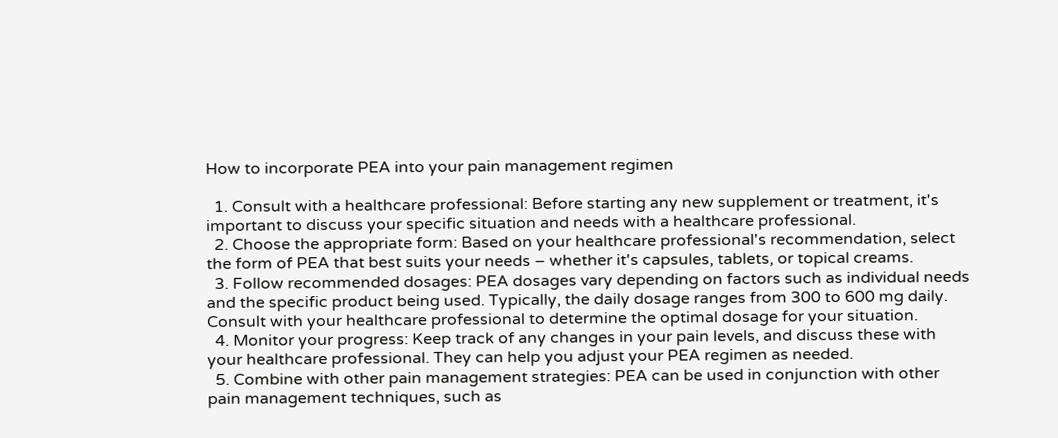How to incorporate PEA into your pain management regimen

  1. Consult with a healthcare professional: Before starting any new supplement or treatment, it's important to discuss your specific situation and needs with a healthcare professional.
  2. Choose the appropriate form: Based on your healthcare professional's recommendation, select the form of PEA that best suits your needs – whether it's capsules, tablets, or topical creams.
  3. Follow recommended dosages: PEA dosages vary depending on factors such as individual needs and the specific product being used. Typically, the daily dosage ranges from 300 to 600 mg daily. Consult with your healthcare professional to determine the optimal dosage for your situation.
  4. Monitor your progress: Keep track of any changes in your pain levels, and discuss these with your healthcare professional. They can help you adjust your PEA regimen as needed.
  5. Combine with other pain management strategies: PEA can be used in conjunction with other pain management techniques, such as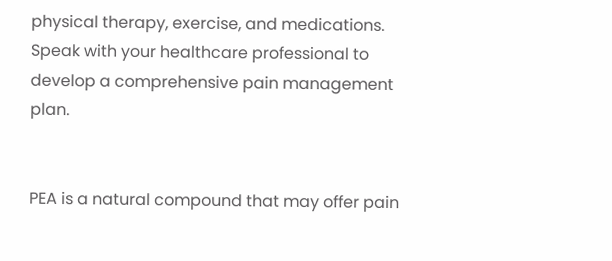physical therapy, exercise, and medications. Speak with your healthcare professional to develop a comprehensive pain management plan.


PEA is a natural compound that may offer pain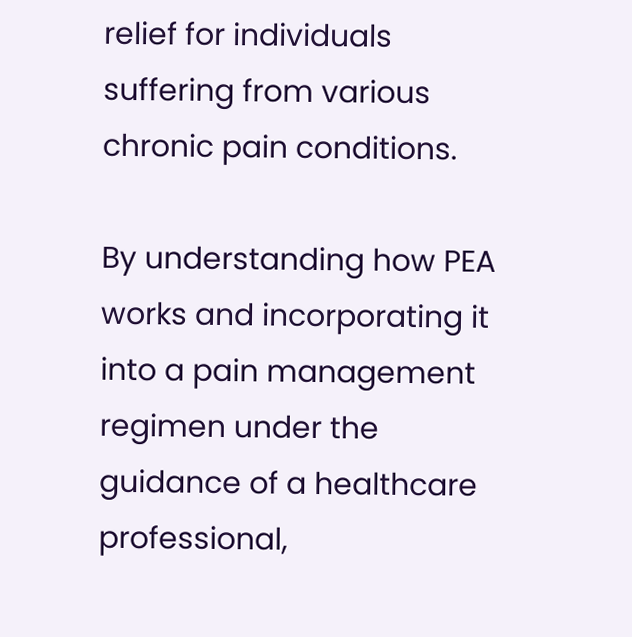relief for individuals suffering from various chronic pain conditions.

By understanding how PEA works and incorporating it into a pain management regimen under the guidance of a healthcare professional,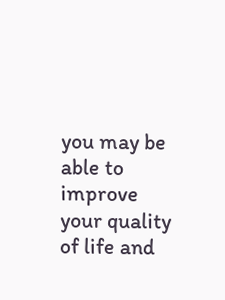you may be able to improve your quality of life and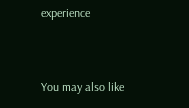experience


You may also like